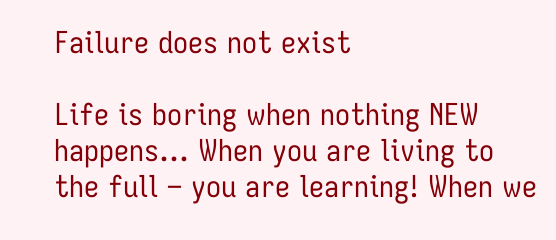Failure does not exist

Life is boring when nothing NEW happens… When you are living to the full – you are learning! When we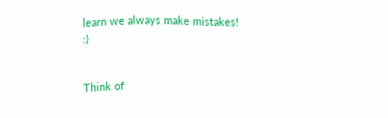learn we always make mistakes! :)


Think of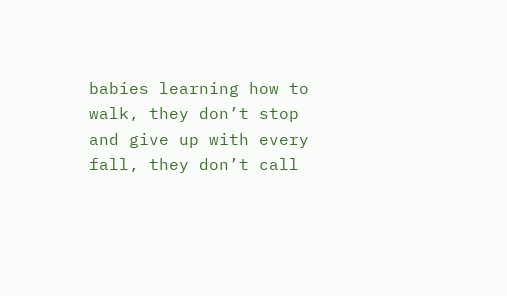babies learning how to walk, they don’t stop and give up with every fall, they don’t call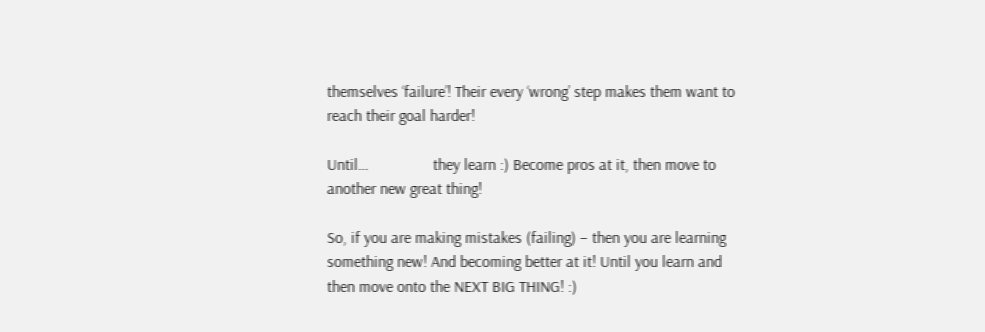themselves ‘failure’! Their every ‘wrong’ step makes them want to reach their goal harder!

Until…                they learn :) Become pros at it, then move to another new great thing!

So, if you are making mistakes (failing) – then you are learning something new! And becoming better at it! Until you learn and then move onto the NEXT BIG THING! :)